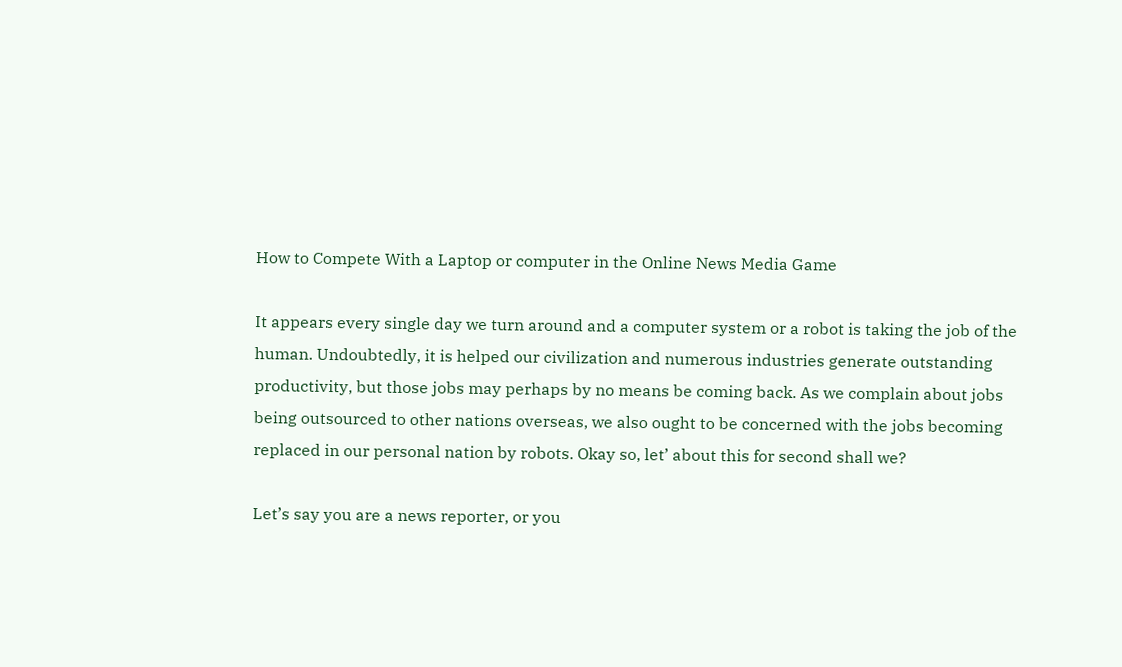How to Compete With a Laptop or computer in the Online News Media Game

It appears every single day we turn around and a computer system or a robot is taking the job of the human. Undoubtedly, it is helped our civilization and numerous industries generate outstanding productivity, but those jobs may perhaps by no means be coming back. As we complain about jobs being outsourced to other nations overseas, we also ought to be concerned with the jobs becoming replaced in our personal nation by robots. Okay so, let’ about this for second shall we?

Let’s say you are a news reporter, or you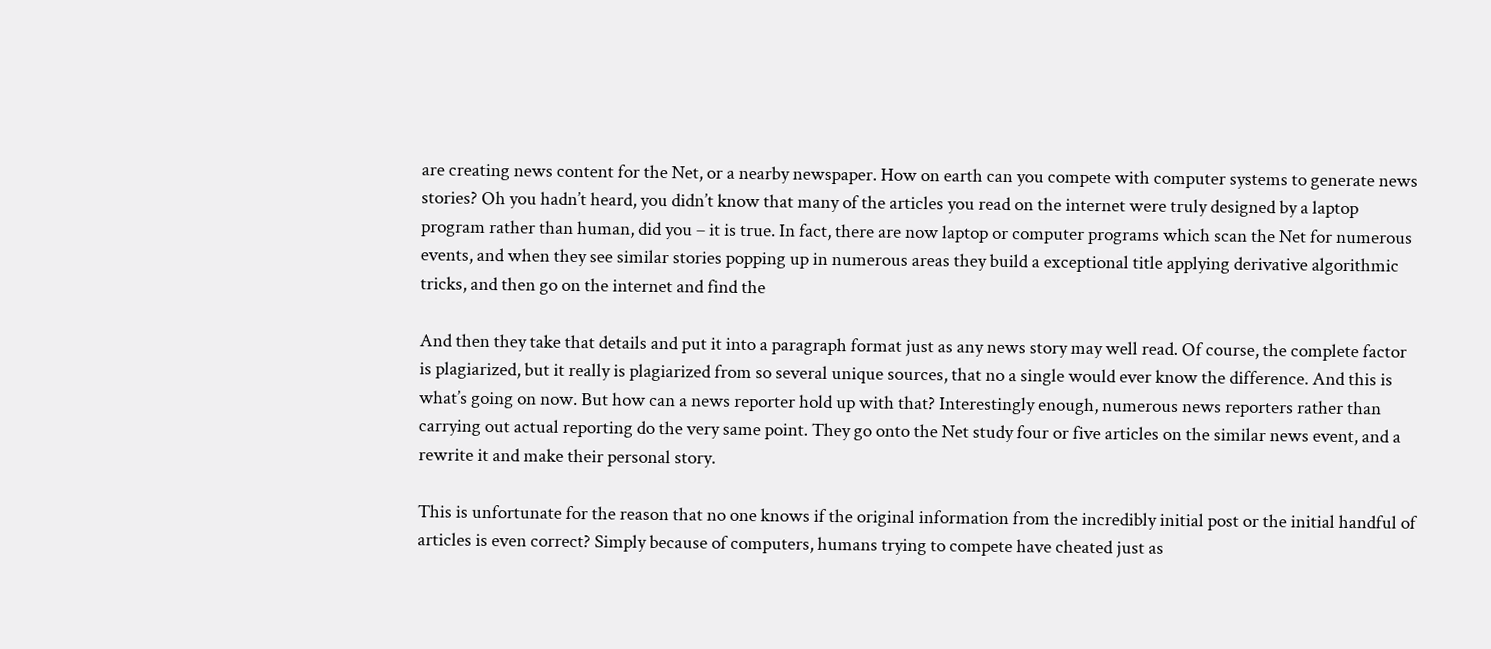are creating news content for the Net, or a nearby newspaper. How on earth can you compete with computer systems to generate news stories? Oh you hadn’t heard, you didn’t know that many of the articles you read on the internet were truly designed by a laptop program rather than human, did you – it is true. In fact, there are now laptop or computer programs which scan the Net for numerous events, and when they see similar stories popping up in numerous areas they build a exceptional title applying derivative algorithmic tricks, and then go on the internet and find the

And then they take that details and put it into a paragraph format just as any news story may well read. Of course, the complete factor is plagiarized, but it really is plagiarized from so several unique sources, that no a single would ever know the difference. And this is what’s going on now. But how can a news reporter hold up with that? Interestingly enough, numerous news reporters rather than carrying out actual reporting do the very same point. They go onto the Net study four or five articles on the similar news event, and a rewrite it and make their personal story.

This is unfortunate for the reason that no one knows if the original information from the incredibly initial post or the initial handful of articles is even correct? Simply because of computers, humans trying to compete have cheated just as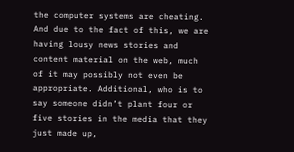the computer systems are cheating. And due to the fact of this, we are having lousy news stories and content material on the web, much of it may possibly not even be appropriate. Additional, who is to say someone didn’t plant four or five stories in the media that they just made up,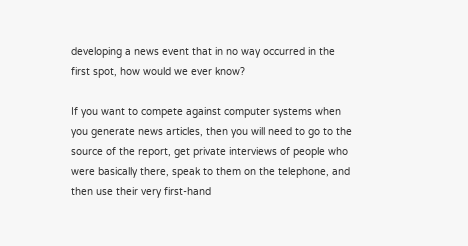developing a news event that in no way occurred in the first spot, how would we ever know?

If you want to compete against computer systems when you generate news articles, then you will need to go to the source of the report, get private interviews of people who were basically there, speak to them on the telephone, and then use their very first-hand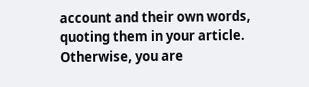account and their own words, quoting them in your article. Otherwise, you are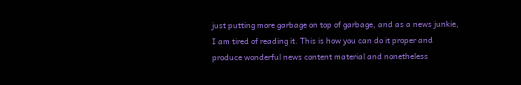just putting more garbage on top of garbage, and as a news junkie, I am tired of reading it. This is how you can do it proper and produce wonderful news content material and nonetheless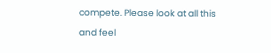compete. Please look at all this and feel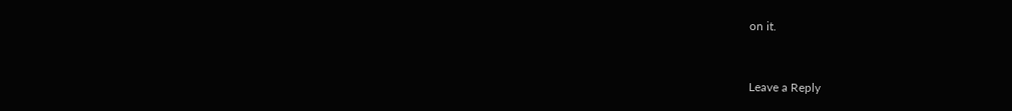on it.


Leave a Reply